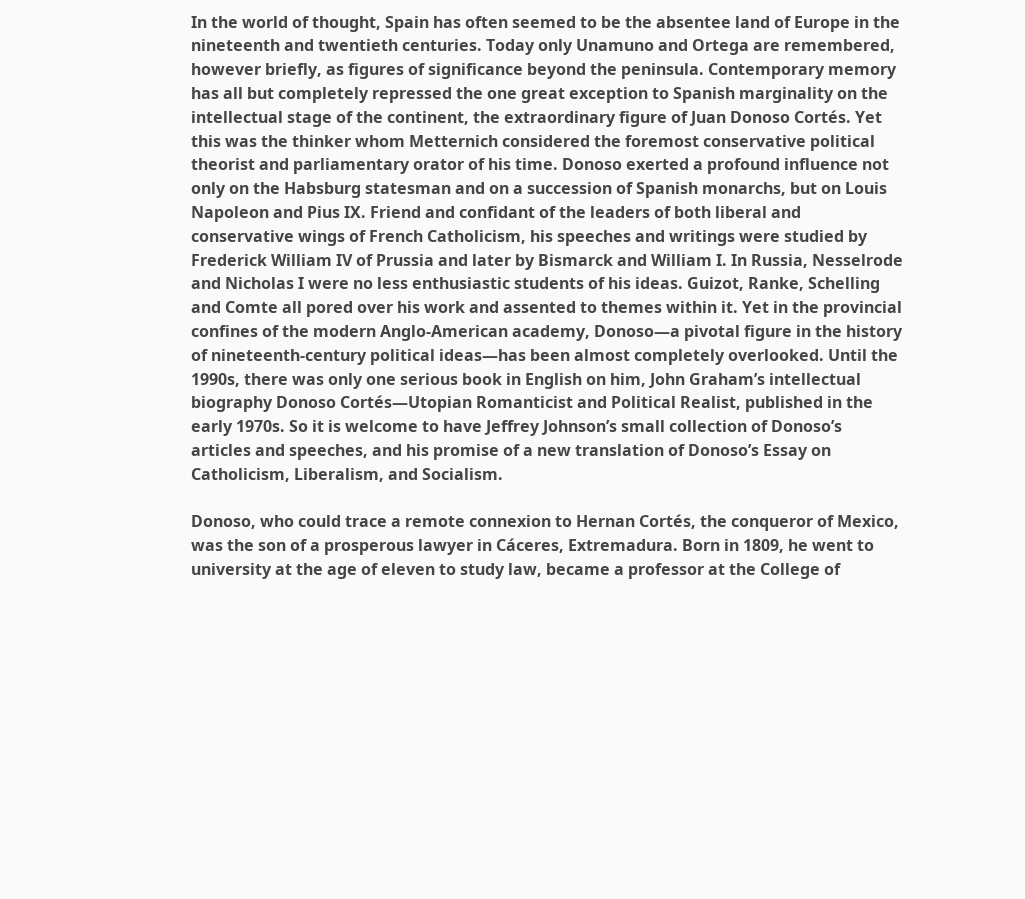In the world of thought, Spain has often seemed to be the absentee land of Europe in the nineteenth and twentieth centuries. Today only Unamuno and Ortega are remembered, however briefly, as figures of significance beyond the peninsula. Contemporary memory has all but completely repressed the one great exception to Spanish marginality on the intellectual stage of the continent, the extraordinary figure of Juan Donoso Cortés. Yet this was the thinker whom Metternich considered the foremost conservative political theorist and parliamentary orator of his time. Donoso exerted a profound influence not only on the Habsburg statesman and on a succession of Spanish monarchs, but on Louis Napoleon and Pius IX. Friend and confidant of the leaders of both liberal and conservative wings of French Catholicism, his speeches and writings were studied by Frederick William IV of Prussia and later by Bismarck and William I. In Russia, Nesselrode and Nicholas I were no less enthusiastic students of his ideas. Guizot, Ranke, Schelling and Comte all pored over his work and assented to themes within it. Yet in the provincial confines of the modern Anglo-American academy, Donoso—a pivotal figure in the history of nineteenth-century political ideas—has been almost completely overlooked. Until the 1990s, there was only one serious book in English on him, John Graham’s intellectual biography Donoso Cortés—Utopian Romanticist and Political Realist, published in the early 1970s. So it is welcome to have Jeffrey Johnson’s small collection of Donoso’s articles and speeches, and his promise of a new translation of Donoso’s Essay on Catholicism, Liberalism, and Socialism.

Donoso, who could trace a remote connexion to Hernan Cortés, the conqueror of Mexico, was the son of a prosperous lawyer in Cáceres, Extremadura. Born in 1809, he went to university at the age of eleven to study law, became a professor at the College of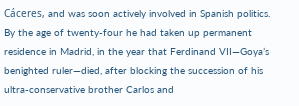Cáceres, and was soon actively involved in Spanish politics. By the age of twenty-four he had taken up permanent residence in Madrid, in the year that Ferdinand VII—Goya’s benighted ruler—died, after blocking the succession of his ultra-conservative brother Carlos and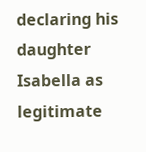declaring his daughter Isabella as legitimate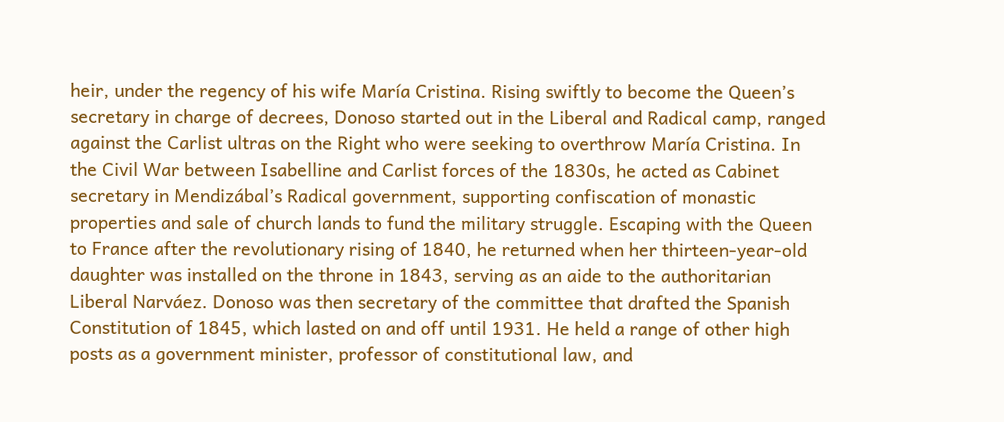heir, under the regency of his wife María Cristina. Rising swiftly to become the Queen’s secretary in charge of decrees, Donoso started out in the Liberal and Radical camp, ranged against the Carlist ultras on the Right who were seeking to overthrow María Cristina. In the Civil War between Isabelline and Carlist forces of the 1830s, he acted as Cabinet secretary in Mendizábal’s Radical government, supporting confiscation of monastic properties and sale of church lands to fund the military struggle. Escaping with the Queen to France after the revolutionary rising of 1840, he returned when her thirteen-year-old daughter was installed on the throne in 1843, serving as an aide to the authoritarian Liberal Narváez. Donoso was then secretary of the committee that drafted the Spanish Constitution of 1845, which lasted on and off until 1931. He held a range of other high posts as a government minister, professor of constitutional law, and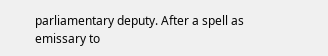parliamentary deputy. After a spell as emissary to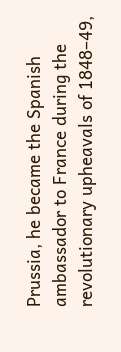Prussia, he became the Spanish ambassador to France during the revolutionary upheavals of 1848–49,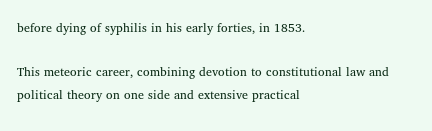before dying of syphilis in his early forties, in 1853.

This meteoric career, combining devotion to constitutional law and political theory on one side and extensive practical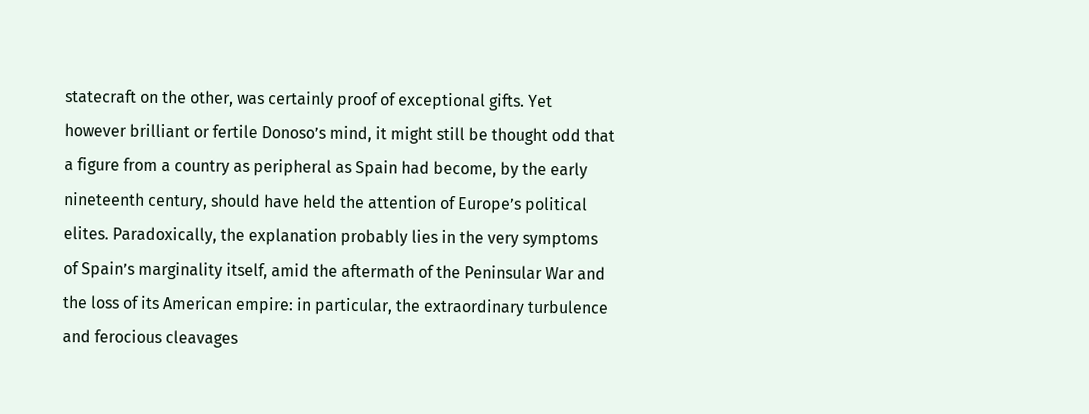statecraft on the other, was certainly proof of exceptional gifts. Yet however brilliant or fertile Donoso’s mind, it might still be thought odd that a figure from a country as peripheral as Spain had become, by the early nineteenth century, should have held the attention of Europe’s political elites. Paradoxically, the explanation probably lies in the very symptoms of Spain’s marginality itself, amid the aftermath of the Peninsular War and the loss of its American empire: in particular, the extraordinary turbulence and ferocious cleavages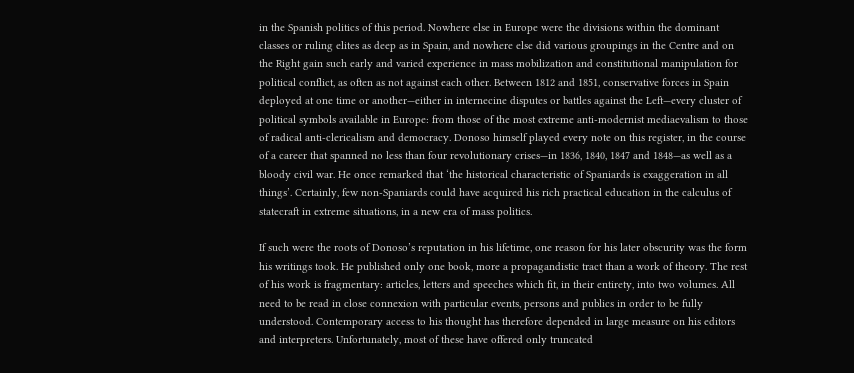in the Spanish politics of this period. Nowhere else in Europe were the divisions within the dominant classes or ruling elites as deep as in Spain, and nowhere else did various groupings in the Centre and on the Right gain such early and varied experience in mass mobilization and constitutional manipulation for political conflict, as often as not against each other. Between 1812 and 1851, conservative forces in Spain deployed at one time or another—either in internecine disputes or battles against the Left—every cluster of political symbols available in Europe: from those of the most extreme anti-modernist mediaevalism to those of radical anti-clericalism and democracy. Donoso himself played every note on this register, in the course of a career that spanned no less than four revolutionary crises—in 1836, 1840, 1847 and 1848—as well as a bloody civil war. He once remarked that ‘the historical characteristic of Spaniards is exaggeration in all things’. Certainly, few non-Spaniards could have acquired his rich practical education in the calculus of statecraft in extreme situations, in a new era of mass politics.

If such were the roots of Donoso’s reputation in his lifetime, one reason for his later obscurity was the form his writings took. He published only one book, more a propagandistic tract than a work of theory. The rest of his work is fragmentary: articles, letters and speeches which fit, in their entirety, into two volumes. All need to be read in close connexion with particular events, persons and publics in order to be fully understood. Contemporary access to his thought has therefore depended in large measure on his editors and interpreters. Unfortunately, most of these have offered only truncated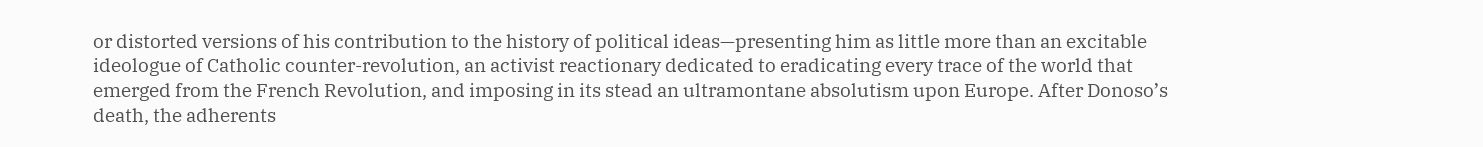or distorted versions of his contribution to the history of political ideas—presenting him as little more than an excitable ideologue of Catholic counter-revolution, an activist reactionary dedicated to eradicating every trace of the world that emerged from the French Revolution, and imposing in its stead an ultramontane absolutism upon Europe. After Donoso’s death, the adherents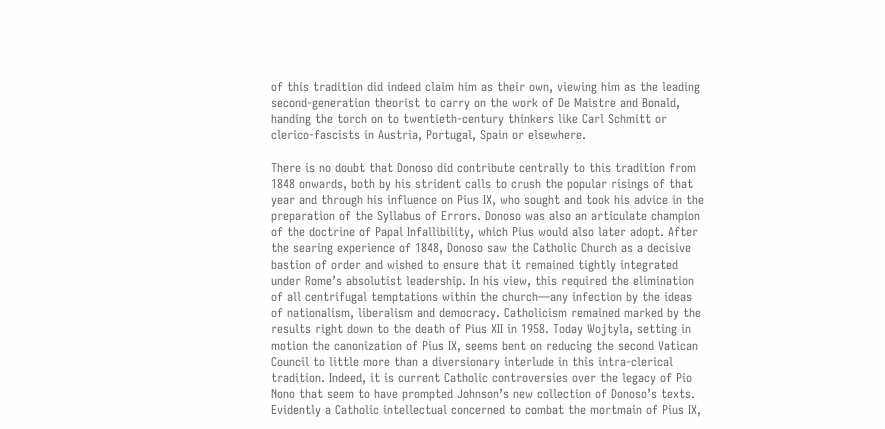of this tradition did indeed claim him as their own, viewing him as the leading second-generation theorist to carry on the work of De Maistre and Bonald, handing the torch on to twentieth-century thinkers like Carl Schmitt or clerico-fascists in Austria, Portugal, Spain or elsewhere.

There is no doubt that Donoso did contribute centrally to this tradition from 1848 onwards, both by his strident calls to crush the popular risings of that year and through his influence on Pius IX, who sought and took his advice in the preparation of the Syllabus of Errors. Donoso was also an articulate champion of the doctrine of Papal Infallibility, which Pius would also later adopt. After the searing experience of 1848, Donoso saw the Catholic Church as a decisive bastion of order and wished to ensure that it remained tightly integrated under Rome’s absolutist leadership. In his view, this required the elimination of all centrifugal temptations within the church—any infection by the ideas of nationalism, liberalism and democracy. Catholicism remained marked by the results right down to the death of Pius XII in 1958. Today Wojtyla, setting in motion the canonization of Pius IX, seems bent on reducing the second Vatican Council to little more than a diversionary interlude in this intra-clerical tradition. Indeed, it is current Catholic controversies over the legacy of Pio Nono that seem to have prompted Johnson’s new collection of Donoso’s texts. Evidently a Catholic intellectual concerned to combat the mortmain of Pius IX,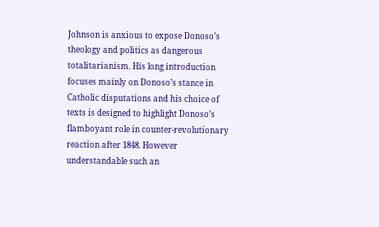Johnson is anxious to expose Donoso’s theology and politics as dangerous totalitarianism. His long introduction focuses mainly on Donoso’s stance in Catholic disputations and his choice of texts is designed to highlight Donoso’s flamboyant role in counter-revolutionary reaction after 1848. However understandable such an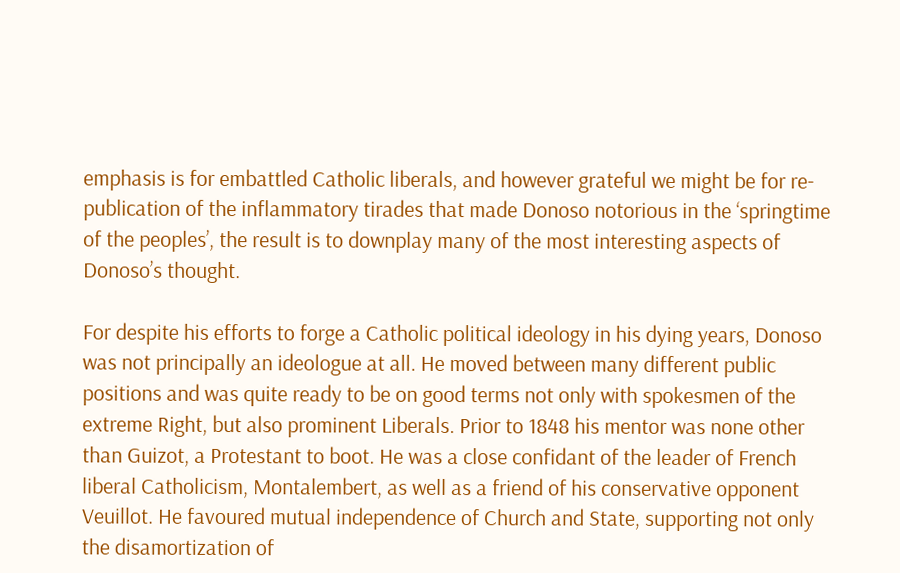emphasis is for embattled Catholic liberals, and however grateful we might be for re-publication of the inflammatory tirades that made Donoso notorious in the ‘springtime of the peoples’, the result is to downplay many of the most interesting aspects of Donoso’s thought.

For despite his efforts to forge a Catholic political ideology in his dying years, Donoso was not principally an ideologue at all. He moved between many different public positions and was quite ready to be on good terms not only with spokesmen of the extreme Right, but also prominent Liberals. Prior to 1848 his mentor was none other than Guizot, a Protestant to boot. He was a close confidant of the leader of French liberal Catholicism, Montalembert, as well as a friend of his conservative opponent Veuillot. He favoured mutual independence of Church and State, supporting not only the disamortization of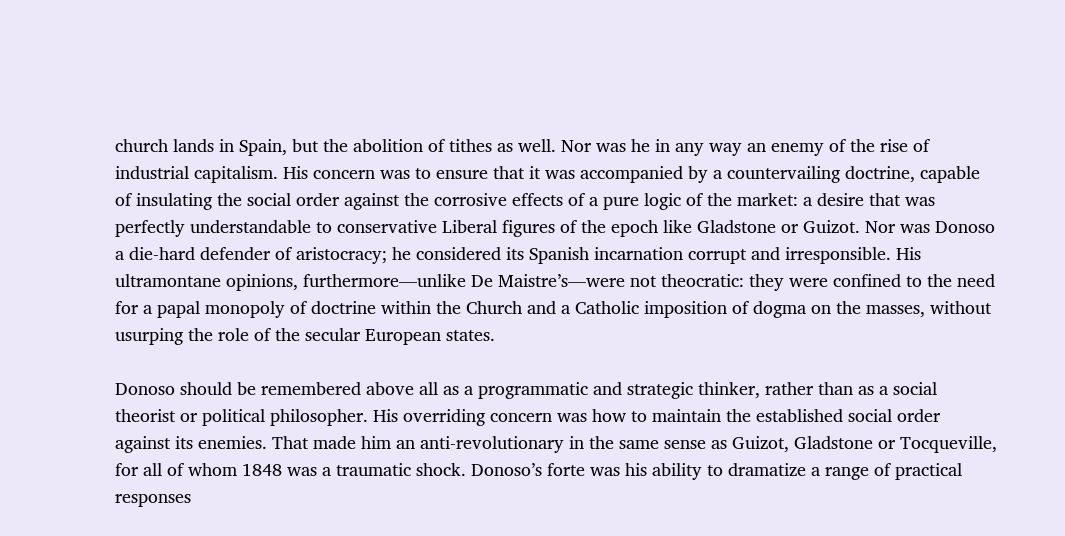church lands in Spain, but the abolition of tithes as well. Nor was he in any way an enemy of the rise of industrial capitalism. His concern was to ensure that it was accompanied by a countervailing doctrine, capable of insulating the social order against the corrosive effects of a pure logic of the market: a desire that was perfectly understandable to conservative Liberal figures of the epoch like Gladstone or Guizot. Nor was Donoso a die-hard defender of aristocracy; he considered its Spanish incarnation corrupt and irresponsible. His ultramontane opinions, furthermore—unlike De Maistre’s—were not theocratic: they were confined to the need for a papal monopoly of doctrine within the Church and a Catholic imposition of dogma on the masses, without usurping the role of the secular European states.

Donoso should be remembered above all as a programmatic and strategic thinker, rather than as a social theorist or political philosopher. His overriding concern was how to maintain the established social order against its enemies. That made him an anti-revolutionary in the same sense as Guizot, Gladstone or Tocqueville, for all of whom 1848 was a traumatic shock. Donoso’s forte was his ability to dramatize a range of practical responses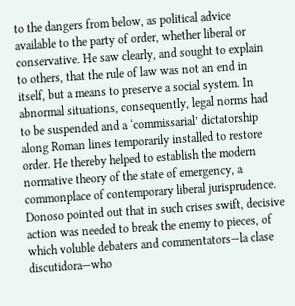to the dangers from below, as political advice available to the party of order, whether liberal or conservative. He saw clearly, and sought to explain to others, that the rule of law was not an end in itself, but a means to preserve a social system. In abnormal situations, consequently, legal norms had to be suspended and a ‘commissarial’ dictatorship along Roman lines temporarily installed to restore order. He thereby helped to establish the modern normative theory of the state of emergency, a commonplace of contemporary liberal jurisprudence. Donoso pointed out that in such crises swift, decisive action was needed to break the enemy to pieces, of which voluble debaters and commentators—la clase discutidora—who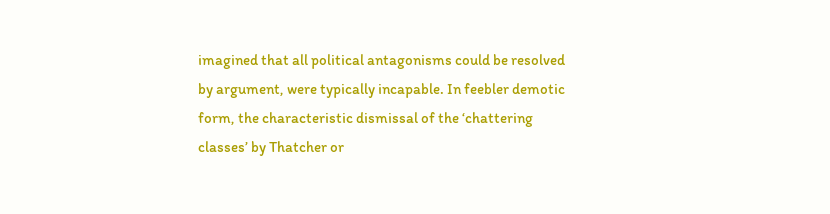imagined that all political antagonisms could be resolved by argument, were typically incapable. In feebler demotic form, the characteristic dismissal of the ‘chattering classes’ by Thatcher or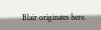Blair originates here.